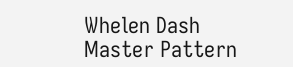Whelen Dash Master Pattern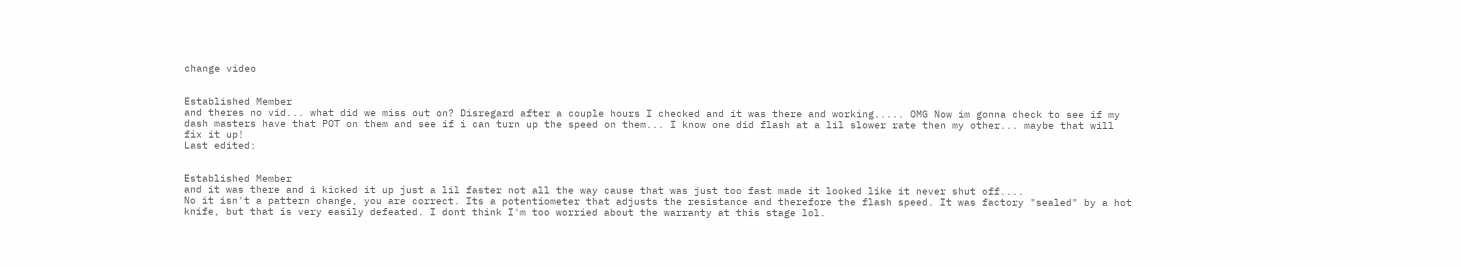change video


Established Member
and theres no vid... what did we miss out on? Disregard after a couple hours I checked and it was there and working..... OMG Now im gonna check to see if my dash masters have that POT on them and see if i can turn up the speed on them... I know one did flash at a lil slower rate then my other... maybe that will fix it up!
Last edited:


Established Member
and it was there and i kicked it up just a lil faster not all the way cause that was just too fast made it looked like it never shut off....
No it isn't a pattern change, you are correct. Its a potentiometer that adjusts the resistance and therefore the flash speed. It was factory "sealed" by a hot knife, but that is very easily defeated. I dont think I'm too worried about the warranty at this stage lol.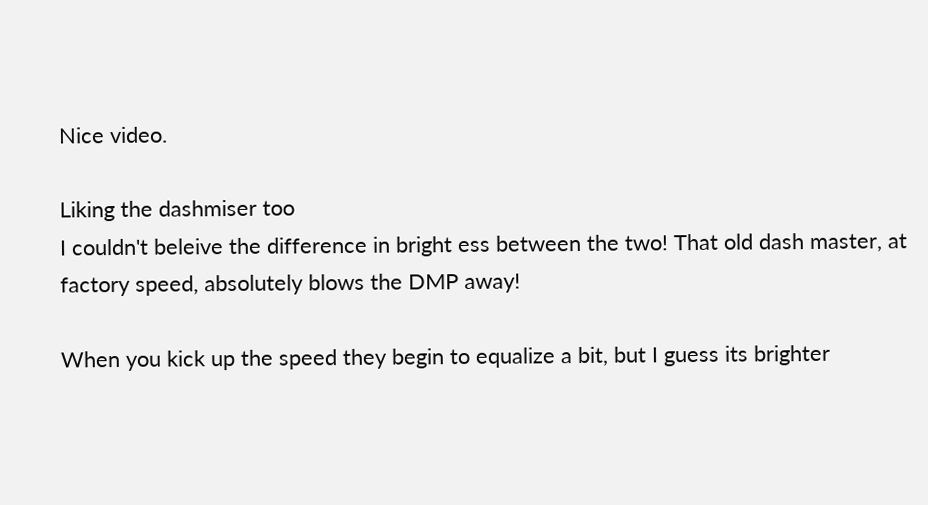Nice video.

Liking the dashmiser too
I couldn't beleive the difference in bright ess between the two! That old dash master, at factory speed, absolutely blows the DMP away!

When you kick up the speed they begin to equalize a bit, but I guess its brighter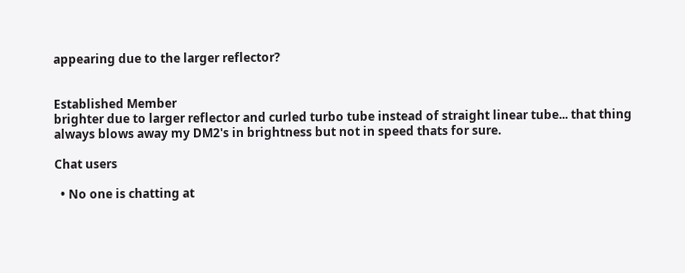appearing due to the larger reflector?


Established Member
brighter due to larger reflector and curled turbo tube instead of straight linear tube... that thing always blows away my DM2's in brightness but not in speed thats for sure.

Chat users

  • No one is chatting at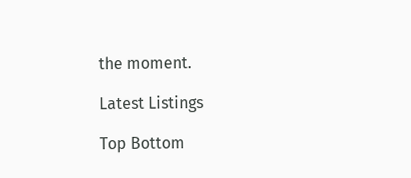the moment.

Latest Listings

Top Bottom